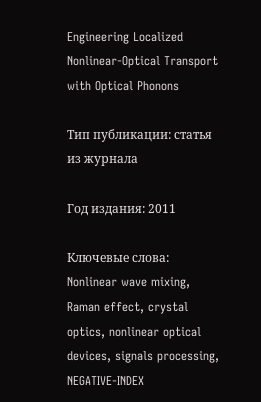Engineering Localized Nonlinear-Optical Transport with Optical Phonons

Тип публикации: статья из журнала

Год издания: 2011

Ключевые слова: Nonlinear wave mixing, Raman effect, crystal optics, nonlinear optical devices, signals processing, NEGATIVE-INDEX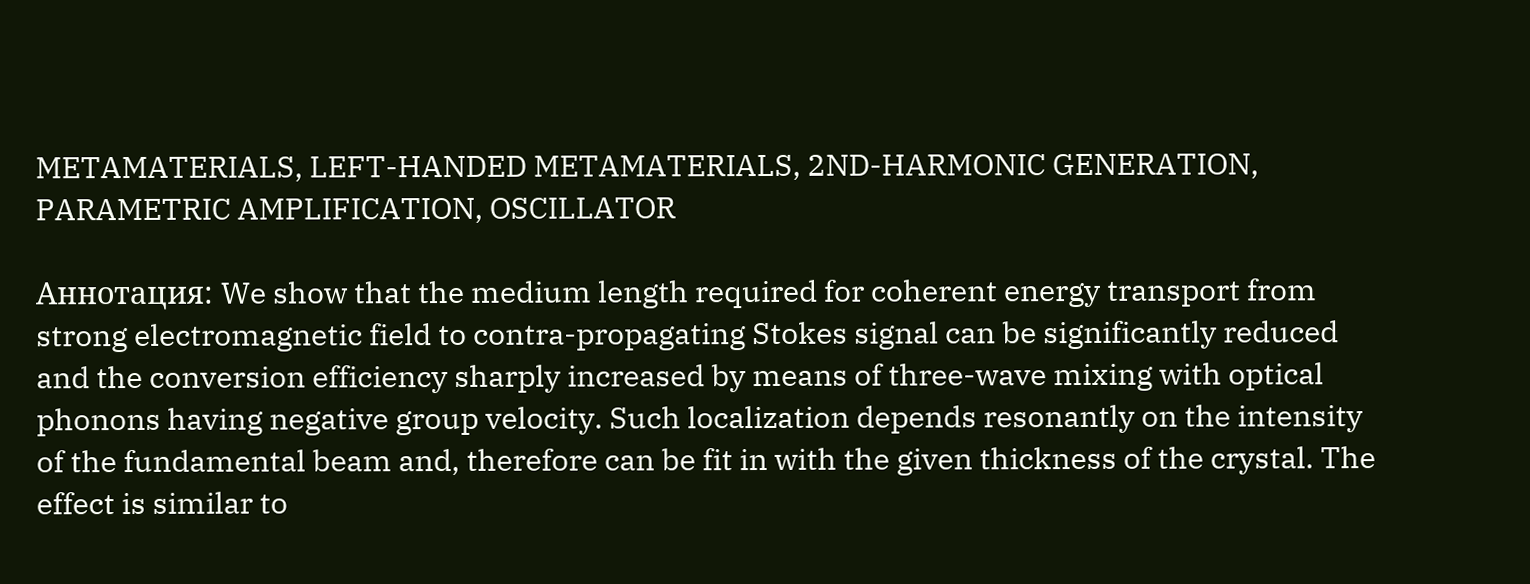METAMATERIALS, LEFT-HANDED METAMATERIALS, 2ND-HARMONIC GENERATION, PARAMETRIC AMPLIFICATION, OSCILLATOR

Аннотация: We show that the medium length required for coherent energy transport from strong electromagnetic field to contra-propagating Stokes signal can be significantly reduced and the conversion efficiency sharply increased by means of three-wave mixing with optical phonons having negative group velocity. Such localization depends resonantly on the intensity of the fundamental beam and, therefore can be fit in with the given thickness of the crystal. The effect is similar to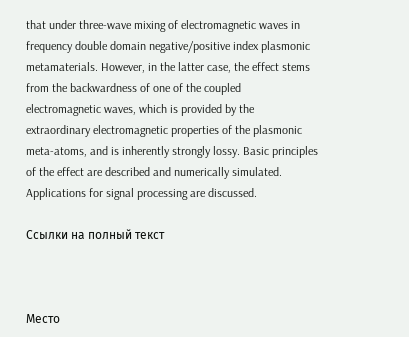that under three-wave mixing of electromagnetic waves in frequency double domain negative/positive index plasmonic metamaterials. However, in the latter case, the effect stems from the backwardness of one of the coupled electromagnetic waves, which is provided by the extraordinary electromagnetic properties of the plasmonic meta-atoms, and is inherently strongly lossy. Basic principles of the effect are described and numerically simulated. Applications for signal processing are discussed.

Ссылки на полный текст



Место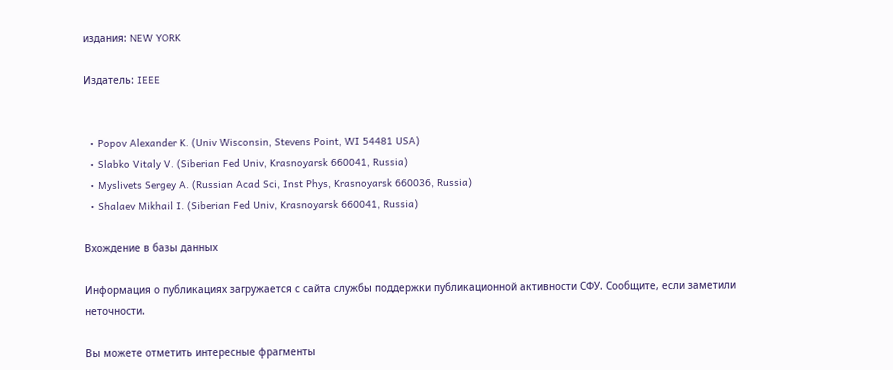издания: NEW YORK

Издатель: IEEE


  • Popov Alexander K. (Univ Wisconsin, Stevens Point, WI 54481 USA)
  • Slabko Vitaly V. (Siberian Fed Univ, Krasnoyarsk 660041, Russia)
  • Myslivets Sergey A. (Russian Acad Sci, Inst Phys, Krasnoyarsk 660036, Russia)
  • Shalaev Mikhail I. (Siberian Fed Univ, Krasnoyarsk 660041, Russia)

Вхождение в базы данных

Информация о публикациях загружается с сайта службы поддержки публикационной активности СФУ. Сообщите, если заметили неточности.

Вы можете отметить интересные фрагменты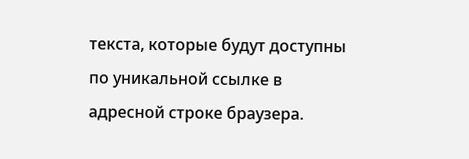текста, которые будут доступны по уникальной ссылке в адресной строке браузера.